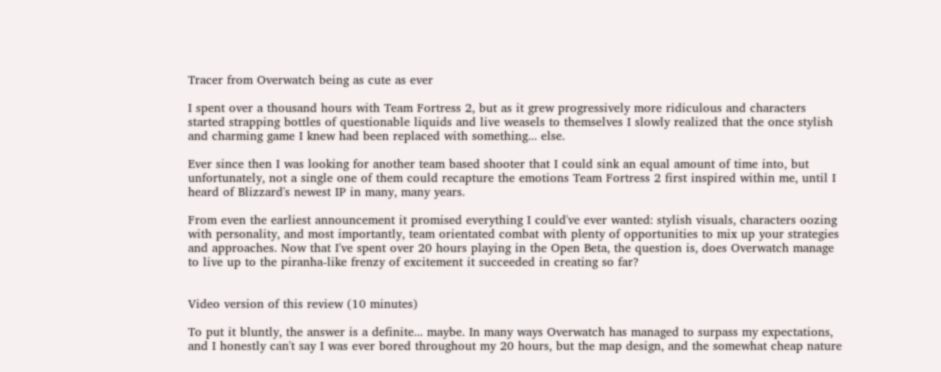Tracer from Overwatch being as cute as ever

I spent over a thousand hours with Team Fortress 2, but as it grew progressively more ridiculous and characters started strapping bottles of questionable liquids and live weasels to themselves I slowly realized that the once stylish and charming game I knew had been replaced with something... else.

Ever since then I was looking for another team based shooter that I could sink an equal amount of time into, but unfortunately, not a single one of them could recapture the emotions Team Fortress 2 first inspired within me, until I heard of Blizzard's newest IP in many, many years.

From even the earliest announcement it promised everything I could've ever wanted: stylish visuals, characters oozing with personality, and most importantly, team orientated combat with plenty of opportunities to mix up your strategies and approaches. Now that I've spent over 20 hours playing in the Open Beta, the question is, does Overwatch manage to live up to the piranha-like frenzy of excitement it succeeded in creating so far?


Video version of this review (10 minutes)

To put it bluntly, the answer is a definite... maybe. In many ways Overwatch has managed to surpass my expectations, and I honestly can't say I was ever bored throughout my 20 hours, but the map design, and the somewhat cheap nature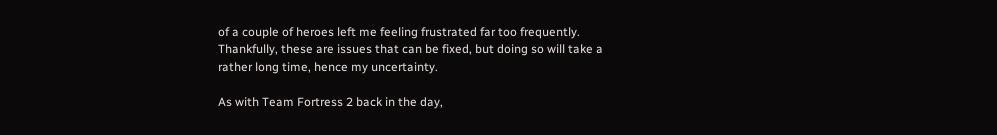of a couple of heroes left me feeling frustrated far too frequently. Thankfully, these are issues that can be fixed, but doing so will take a rather long time, hence my uncertainty.

As with Team Fortress 2 back in the day,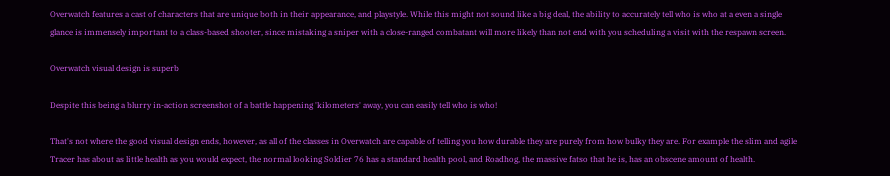Overwatch features a cast of characters that are unique both in their appearance, and playstyle. While this might not sound like a big deal, the ability to accurately tell who is who at a even a single glance is immensely important to a class-based shooter, since mistaking a sniper with a close-ranged combatant will more likely than not end with you scheduling a visit with the respawn screen.

Overwatch visual design is superb

Despite this being a blurry in-action screenshot of a battle happening 'kilometers' away, you can easily tell who is who!

That's not where the good visual design ends, however, as all of the classes in Overwatch are capable of telling you how durable they are purely from how bulky they are. For example the slim and agile Tracer has about as little health as you would expect, the normal looking Soldier 76 has a standard health pool, and Roadhog, the massive fatso that he is, has an obscene amount of health.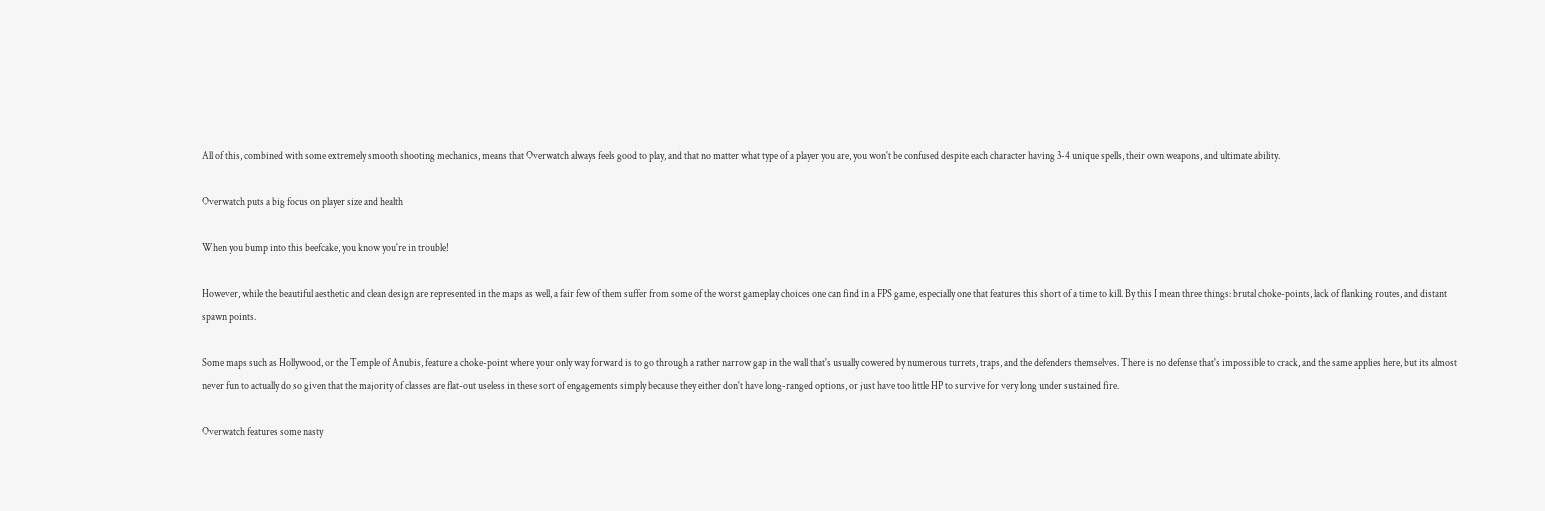All of this, combined with some extremely smooth shooting mechanics, means that Overwatch always feels good to play, and that no matter what type of a player you are, you won't be confused despite each character having 3-4 unique spells, their own weapons, and ultimate ability.

Overwatch puts a big focus on player size and health

When you bump into this beefcake, you know you're in trouble!

However, while the beautiful aesthetic and clean design are represented in the maps as well, a fair few of them suffer from some of the worst gameplay choices one can find in a FPS game, especially one that features this short of a time to kill. By this I mean three things: brutal choke-points, lack of flanking routes, and distant spawn points.

Some maps such as Hollywood, or the Temple of Anubis, feature a choke-point where your only way forward is to go through a rather narrow gap in the wall that's usually cowered by numerous turrets, traps, and the defenders themselves. There is no defense that's impossible to crack, and the same applies here, but its almost never fun to actually do so given that the majority of classes are flat-out useless in these sort of engagements simply because they either don't have long-ranged options, or just have too little HP to survive for very long under sustained fire.

Overwatch features some nasty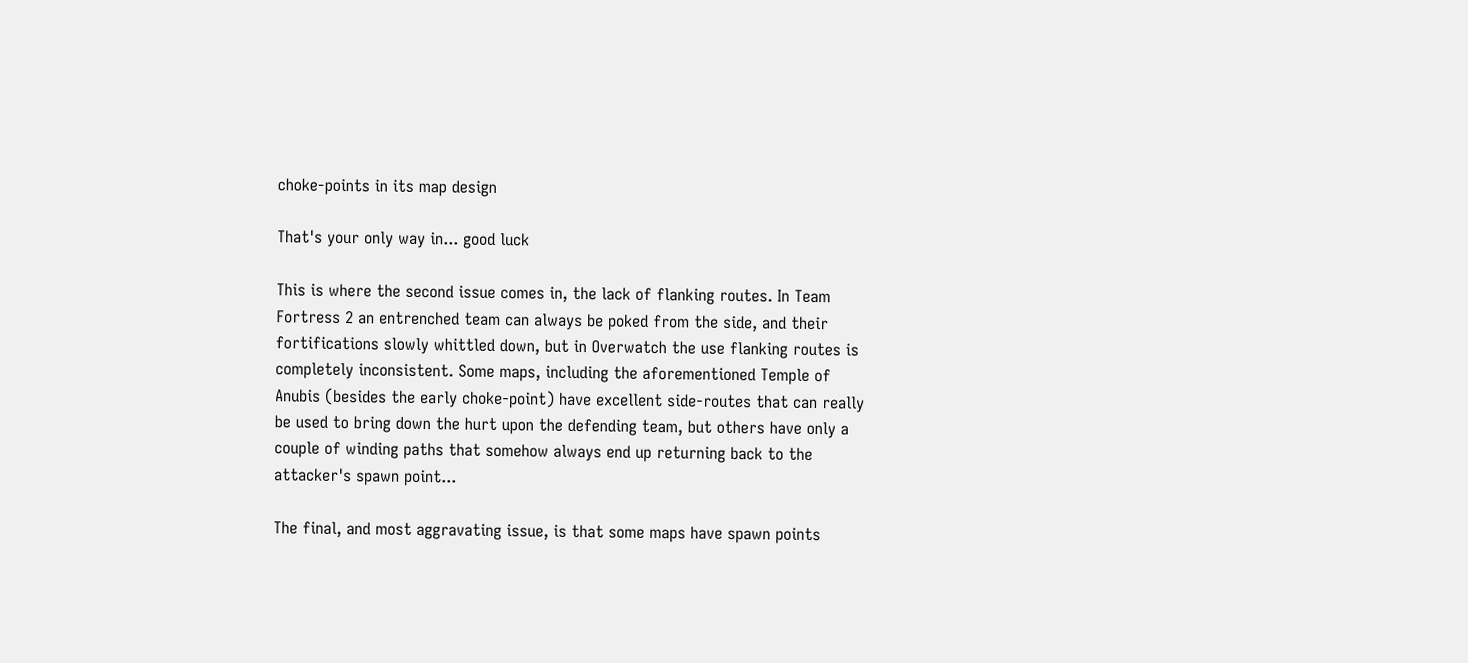choke-points in its map design

That's your only way in... good luck

This is where the second issue comes in, the lack of flanking routes. In Team Fortress 2 an entrenched team can always be poked from the side, and their fortifications slowly whittled down, but in Overwatch the use flanking routes is completely inconsistent. Some maps, including the aforementioned Temple of Anubis (besides the early choke-point) have excellent side-routes that can really be used to bring down the hurt upon the defending team, but others have only a couple of winding paths that somehow always end up returning back to the attacker's spawn point...

The final, and most aggravating issue, is that some maps have spawn points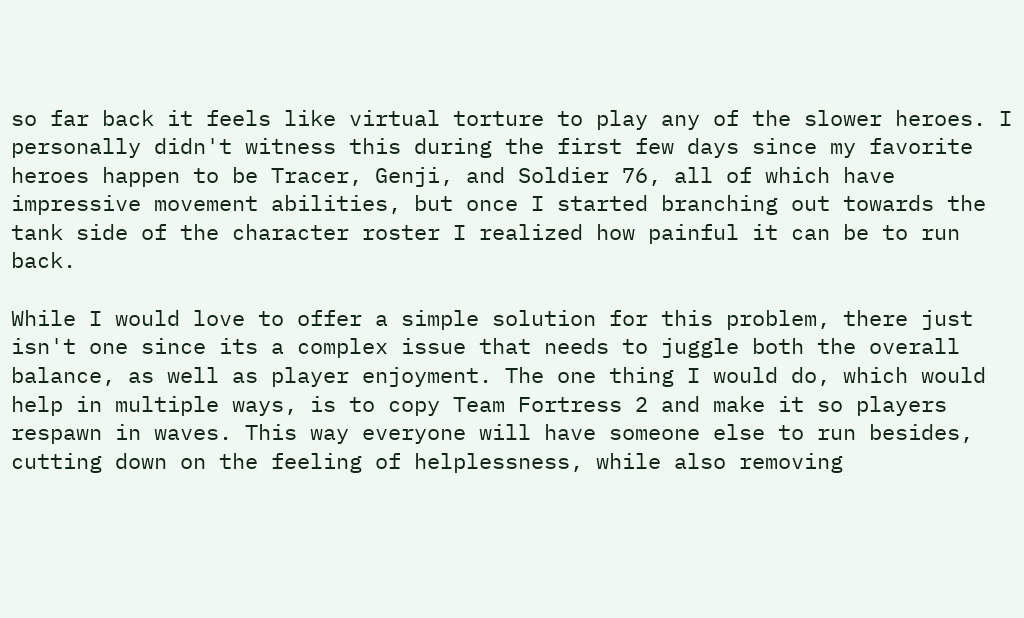so far back it feels like virtual torture to play any of the slower heroes. I personally didn't witness this during the first few days since my favorite heroes happen to be Tracer, Genji, and Soldier 76, all of which have impressive movement abilities, but once I started branching out towards the tank side of the character roster I realized how painful it can be to run back.

While I would love to offer a simple solution for this problem, there just isn't one since its a complex issue that needs to juggle both the overall balance, as well as player enjoyment. The one thing I would do, which would help in multiple ways, is to copy Team Fortress 2 and make it so players respawn in waves. This way everyone will have someone else to run besides, cutting down on the feeling of helplessness, while also removing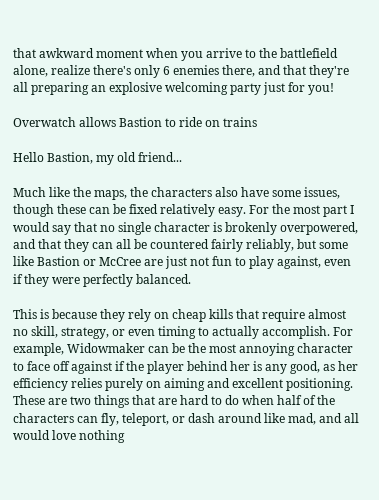that awkward moment when you arrive to the battlefield alone, realize there's only 6 enemies there, and that they're all preparing an explosive welcoming party just for you!

Overwatch allows Bastion to ride on trains

Hello Bastion, my old friend...

Much like the maps, the characters also have some issues, though these can be fixed relatively easy. For the most part I would say that no single character is brokenly overpowered, and that they can all be countered fairly reliably, but some like Bastion or McCree are just not fun to play against, even if they were perfectly balanced.

This is because they rely on cheap kills that require almost no skill, strategy, or even timing to actually accomplish. For example, Widowmaker can be the most annoying character to face off against if the player behind her is any good, as her efficiency relies purely on aiming and excellent positioning. These are two things that are hard to do when half of the characters can fly, teleport, or dash around like mad, and all would love nothing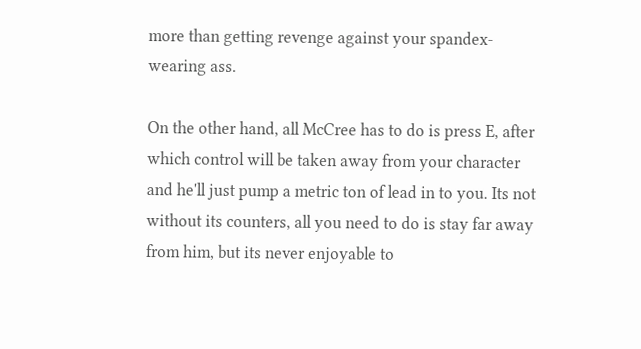more than getting revenge against your spandex-wearing ass.

On the other hand, all McCree has to do is press E, after which control will be taken away from your character and he'll just pump a metric ton of lead in to you. Its not without its counters, all you need to do is stay far away from him, but its never enjoyable to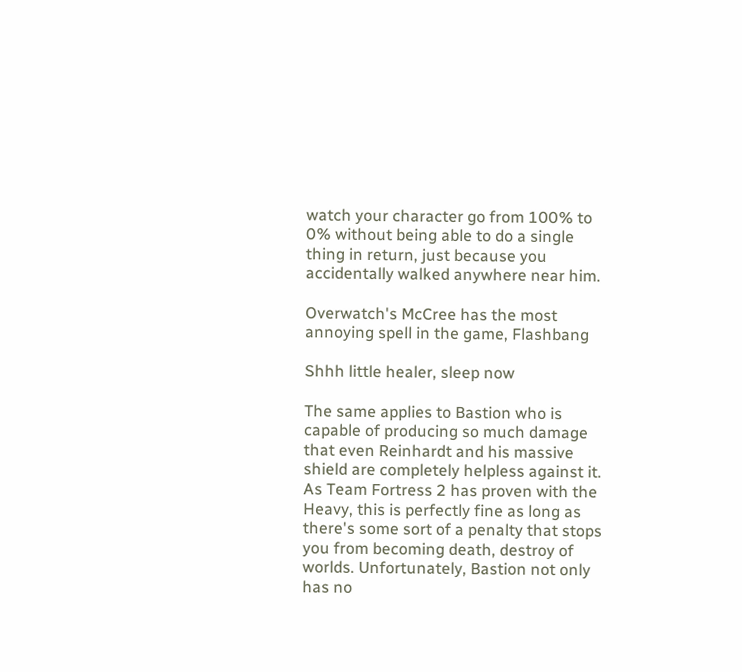watch your character go from 100% to 0% without being able to do a single thing in return, just because you accidentally walked anywhere near him.

Overwatch's McCree has the most annoying spell in the game, Flashbang

Shhh little healer, sleep now

The same applies to Bastion who is capable of producing so much damage that even Reinhardt and his massive shield are completely helpless against it. As Team Fortress 2 has proven with the Heavy, this is perfectly fine as long as there's some sort of a penalty that stops you from becoming death, destroy of worlds. Unfortunately, Bastion not only has no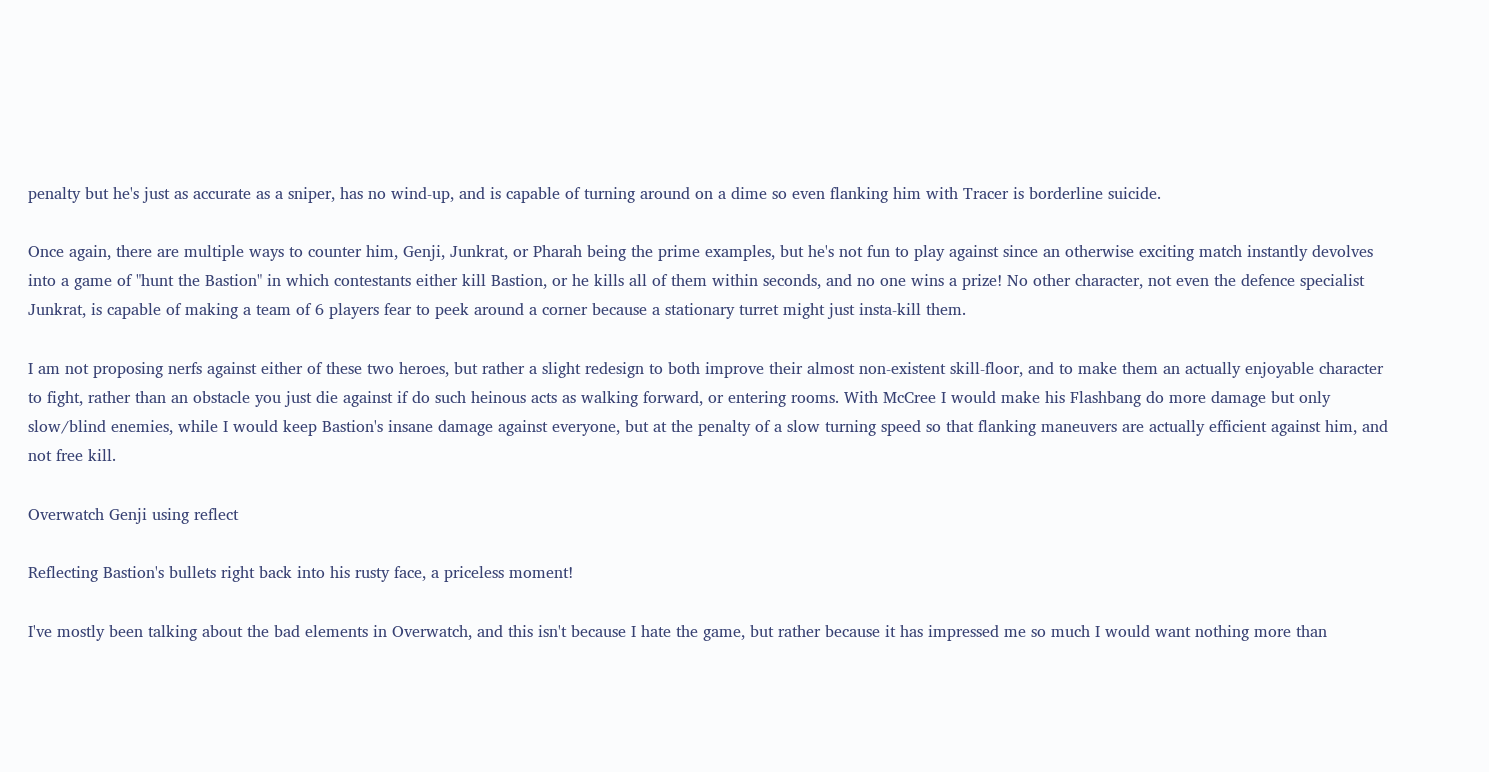penalty but he's just as accurate as a sniper, has no wind-up, and is capable of turning around on a dime so even flanking him with Tracer is borderline suicide.

Once again, there are multiple ways to counter him, Genji, Junkrat, or Pharah being the prime examples, but he's not fun to play against since an otherwise exciting match instantly devolves into a game of "hunt the Bastion" in which contestants either kill Bastion, or he kills all of them within seconds, and no one wins a prize! No other character, not even the defence specialist Junkrat, is capable of making a team of 6 players fear to peek around a corner because a stationary turret might just insta-kill them.

I am not proposing nerfs against either of these two heroes, but rather a slight redesign to both improve their almost non-existent skill-floor, and to make them an actually enjoyable character to fight, rather than an obstacle you just die against if do such heinous acts as walking forward, or entering rooms. With McCree I would make his Flashbang do more damage but only slow/blind enemies, while I would keep Bastion's insane damage against everyone, but at the penalty of a slow turning speed so that flanking maneuvers are actually efficient against him, and not free kill.

Overwatch Genji using reflect

Reflecting Bastion's bullets right back into his rusty face, a priceless moment!

I've mostly been talking about the bad elements in Overwatch, and this isn't because I hate the game, but rather because it has impressed me so much I would want nothing more than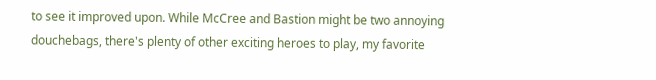to see it improved upon. While McCree and Bastion might be two annoying douchebags, there's plenty of other exciting heroes to play, my favorite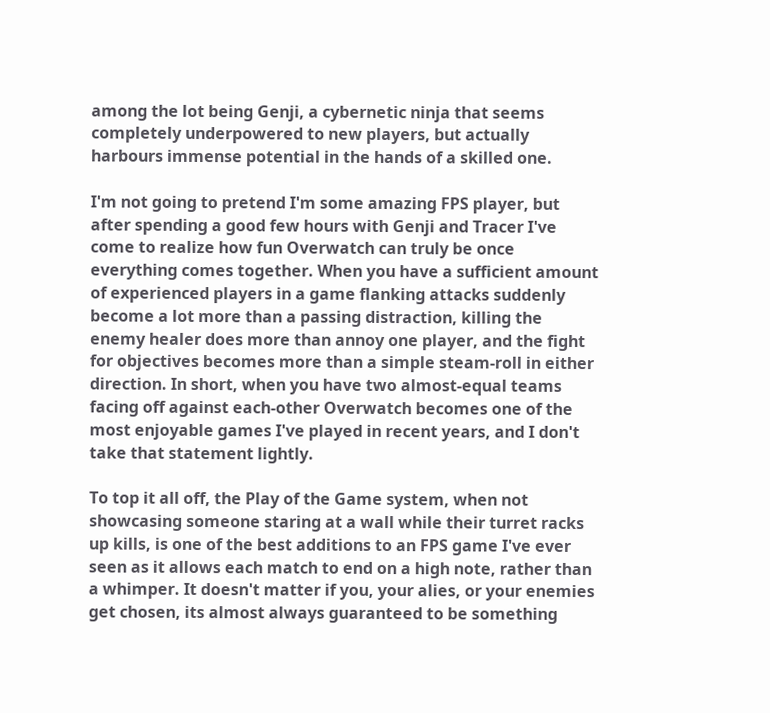among the lot being Genji, a cybernetic ninja that seems completely underpowered to new players, but actually harbours immense potential in the hands of a skilled one.

I'm not going to pretend I'm some amazing FPS player, but after spending a good few hours with Genji and Tracer I've come to realize how fun Overwatch can truly be once everything comes together. When you have a sufficient amount of experienced players in a game flanking attacks suddenly become a lot more than a passing distraction, killing the enemy healer does more than annoy one player, and the fight for objectives becomes more than a simple steam-roll in either direction. In short, when you have two almost-equal teams facing off against each-other Overwatch becomes one of the most enjoyable games I've played in recent years, and I don't take that statement lightly.

To top it all off, the Play of the Game system, when not showcasing someone staring at a wall while their turret racks up kills, is one of the best additions to an FPS game I've ever seen as it allows each match to end on a high note, rather than a whimper. It doesn't matter if you, your alies, or your enemies get chosen, its almost always guaranteed to be something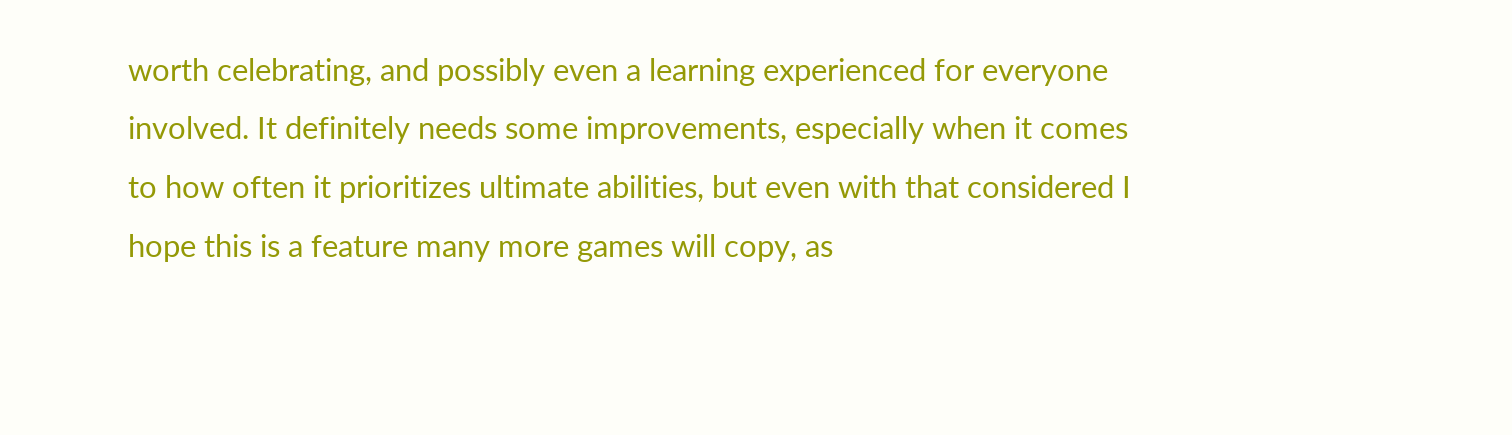worth celebrating, and possibly even a learning experienced for everyone involved. It definitely needs some improvements, especially when it comes to how often it prioritizes ultimate abilities, but even with that considered I hope this is a feature many more games will copy, as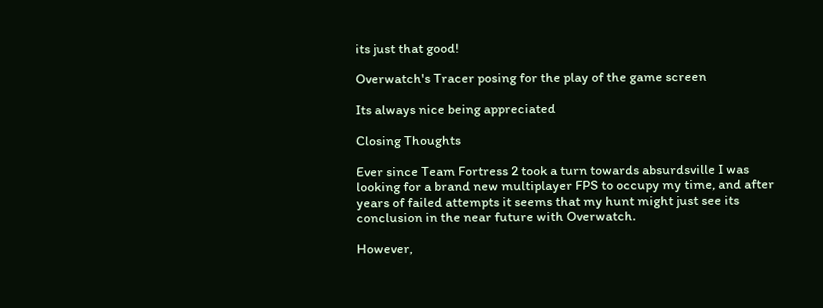its just that good!

Overwatch's Tracer posing for the play of the game screen

Its always nice being appreciated

Closing Thoughts

Ever since Team Fortress 2 took a turn towards absurdsville I was looking for a brand new multiplayer FPS to occupy my time, and after years of failed attempts it seems that my hunt might just see its conclusion in the near future with Overwatch.

However,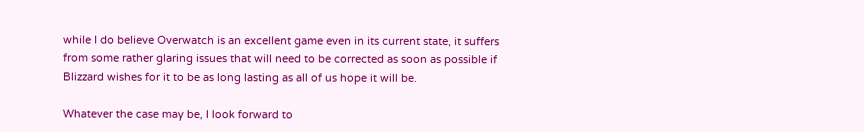while I do believe Overwatch is an excellent game even in its current state, it suffers from some rather glaring issues that will need to be corrected as soon as possible if Blizzard wishes for it to be as long lasting as all of us hope it will be.

Whatever the case may be, I look forward to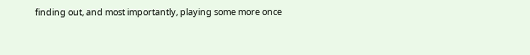finding out, and most importantly, playing some more once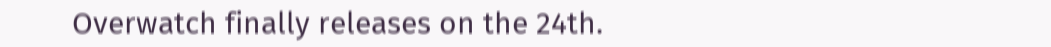Overwatch finally releases on the 24th.